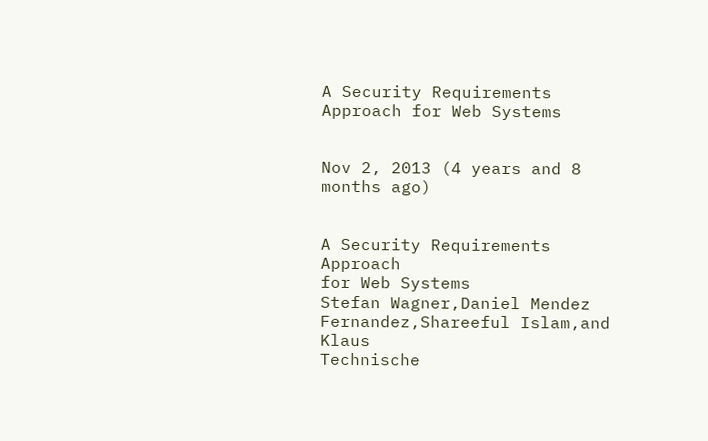A Security Requirements Approach for Web Systems


Nov 2, 2013 (4 years and 8 months ago)


A Security Requirements Approach
for Web Systems
Stefan Wagner,Daniel Mendez Fernandez,Shareeful Islam,and Klaus
Technische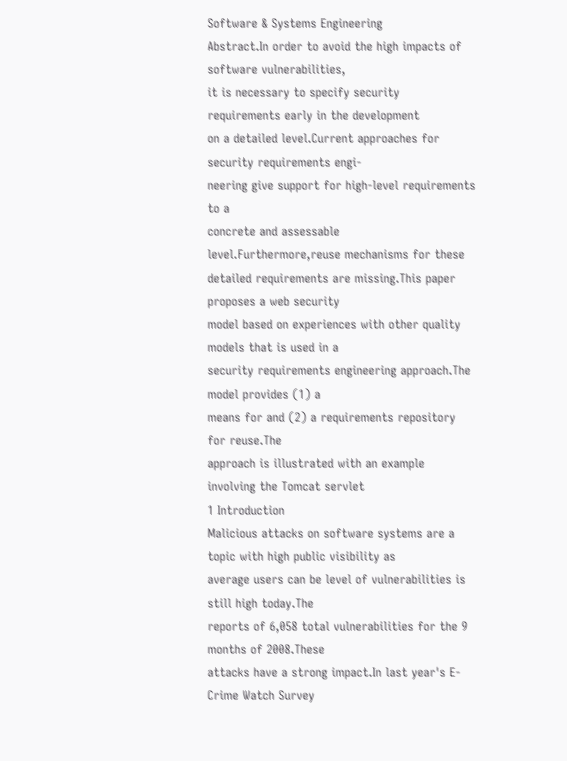Software & Systems Engineering
Abstract.In order to avoid the high impacts of software vulnerabilities,
it is necessary to specify security requirements early in the development
on a detailed level.Current approaches for security requirements engi-
neering give support for high-level requirements to a
concrete and assessable level.Furthermore,reuse mechanisms for these
detailed requirements are missing.This paper proposes a web security
model based on experiences with other quality models that is used in a
security requirements engineering approach.The model provides (1) a
means for and (2) a requirements repository for reuse.The
approach is illustrated with an example involving the Tomcat servlet
1 Introduction
Malicious attacks on software systems are a topic with high public visibility as
average users can be level of vulnerabilities is still high today.The
reports of 6,058 total vulnerabilities for the 9 months of 2008.These
attacks have a strong impact.In last year's E-Crime Watch Survey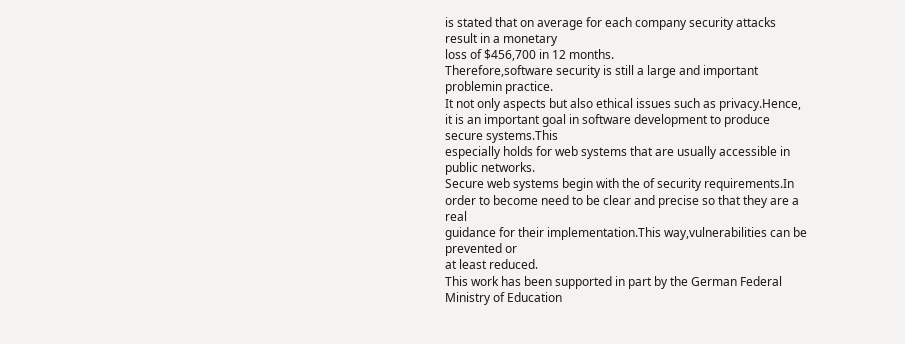is stated that on average for each company security attacks result in a monetary
loss of $456,700 in 12 months.
Therefore,software security is still a large and important problemin practice.
It not only aspects but also ethical issues such as privacy.Hence,
it is an important goal in software development to produce secure systems.This
especially holds for web systems that are usually accessible in public networks.
Secure web systems begin with the of security requirements.In
order to become need to be clear and precise so that they are a real
guidance for their implementation.This way,vulnerabilities can be prevented or
at least reduced.
This work has been supported in part by the German Federal Ministry of Education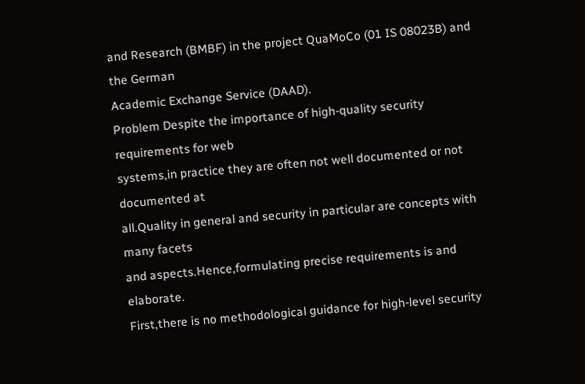and Research (BMBF) in the project QuaMoCo (01 IS 08023B) and the German
Academic Exchange Service (DAAD).
Problem Despite the importance of high-quality security requirements for web
systems,in practice they are often not well documented or not documented at
all.Quality in general and security in particular are concepts with many facets
and aspects.Hence,formulating precise requirements is and elaborate.
First,there is no methodological guidance for high-level security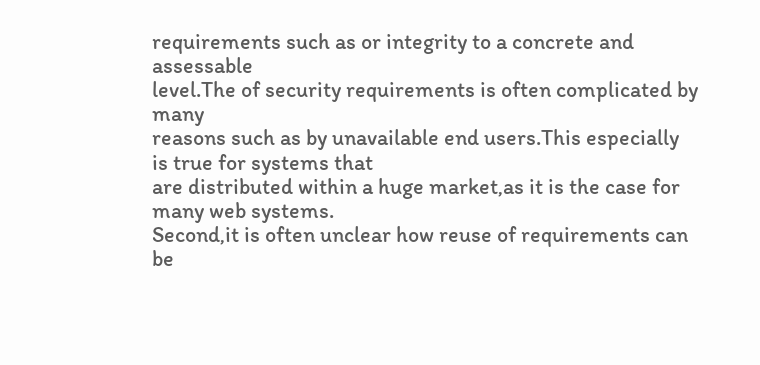requirements such as or integrity to a concrete and assessable
level.The of security requirements is often complicated by many
reasons such as by unavailable end users.This especially is true for systems that
are distributed within a huge market,as it is the case for many web systems.
Second,it is often unclear how reuse of requirements can be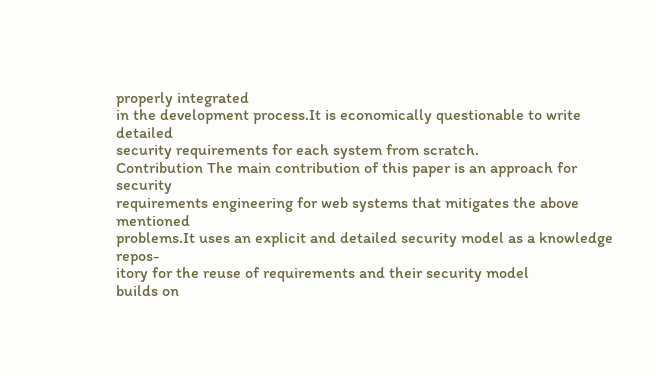properly integrated
in the development process.It is economically questionable to write detailed
security requirements for each system from scratch.
Contribution The main contribution of this paper is an approach for security
requirements engineering for web systems that mitigates the above mentioned
problems.It uses an explicit and detailed security model as a knowledge repos-
itory for the reuse of requirements and their security model
builds on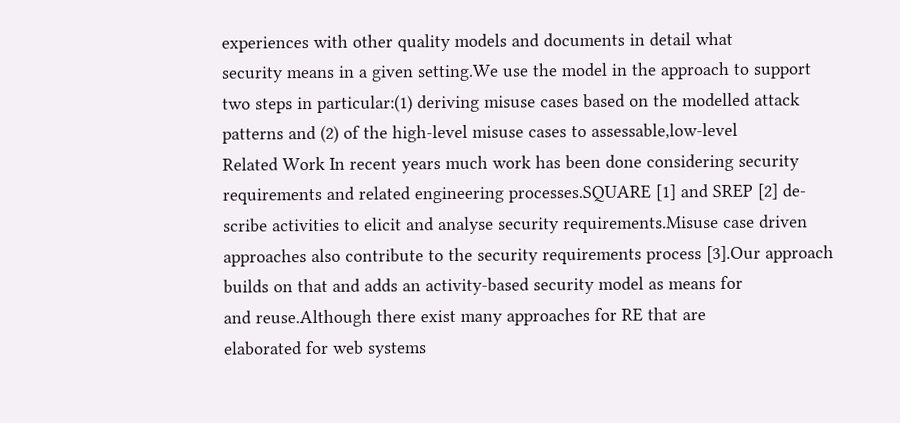experiences with other quality models and documents in detail what
security means in a given setting.We use the model in the approach to support
two steps in particular:(1) deriving misuse cases based on the modelled attack
patterns and (2) of the high-level misuse cases to assessable,low-level
Related Work In recent years much work has been done considering security
requirements and related engineering processes.SQUARE [1] and SREP [2] de-
scribe activities to elicit and analyse security requirements.Misuse case driven
approaches also contribute to the security requirements process [3].Our approach
builds on that and adds an activity-based security model as means for
and reuse.Although there exist many approaches for RE that are
elaborated for web systems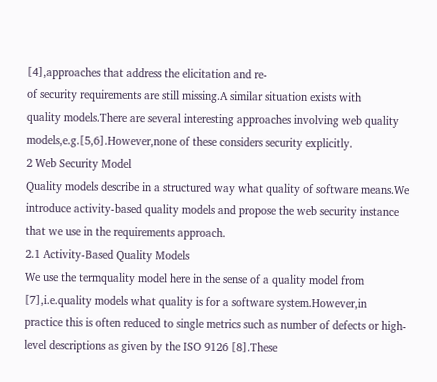[4],approaches that address the elicitation and re-
of security requirements are still missing.A similar situation exists with
quality models.There are several interesting approaches involving web quality
models,e.g.[5,6].However,none of these considers security explicitly.
2 Web Security Model
Quality models describe in a structured way what quality of software means.We
introduce activity-based quality models and propose the web security instance
that we use in the requirements approach.
2.1 Activity-Based Quality Models
We use the termquality model here in the sense of a quality model from
[7],i.e.quality models what quality is for a software system.However,in
practice this is often reduced to single metrics such as number of defects or high-
level descriptions as given by the ISO 9126 [8].These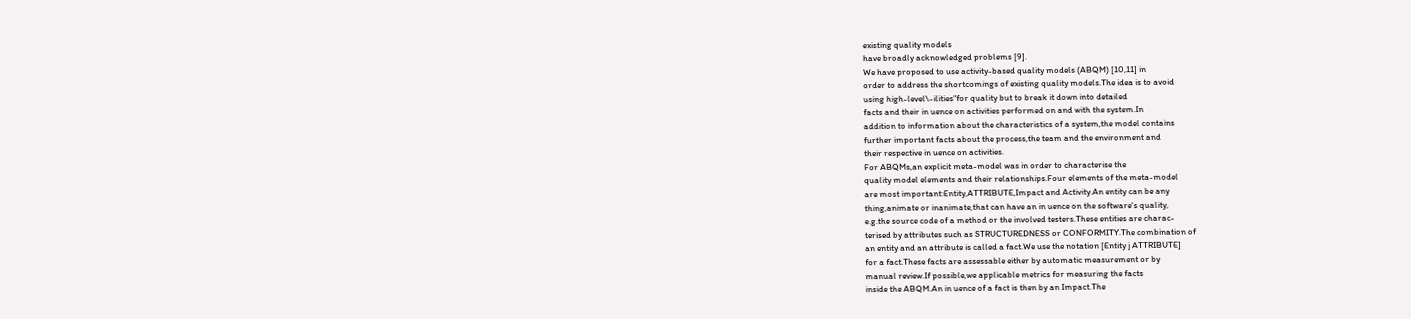existing quality models
have broadly acknowledged problems [9].
We have proposed to use activity-based quality models (ABQM) [10,11] in
order to address the shortcomings of existing quality models.The idea is to avoid
using high-level\-ilities"for quality but to break it down into detailed
facts and their in uence on activities performed on and with the system.In
addition to information about the characteristics of a system,the model contains
further important facts about the process,the team and the environment and
their respective in uence on activities.
For ABQMs,an explicit meta-model was in order to characterise the
quality model elements and their relationships.Four elements of the meta-model
are most important:Entity,ATTRIBUTE,Impact and Activity.An entity can be any
thing,animate or inanimate,that can have an in uence on the software's quality,
e.g.the source code of a method or the involved testers.These entities are charac-
terised by attributes such as STRUCTUREDNESS or CONFORMITY.The combination of
an entity and an attribute is called a fact.We use the notation [Entity j ATTRIBUTE]
for a fact.These facts are assessable either by automatic measurement or by
manual review.If possible,we applicable metrics for measuring the facts
inside the ABQM.An in uence of a fact is then by an Impact.The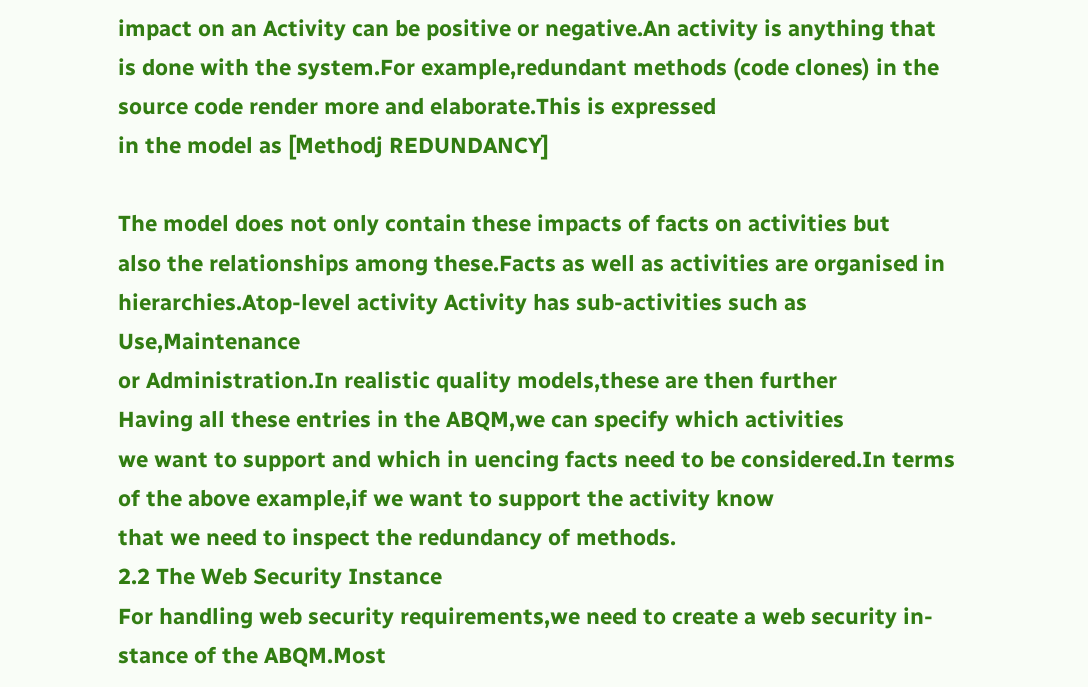impact on an Activity can be positive or negative.An activity is anything that
is done with the system.For example,redundant methods (code clones) in the
source code render more and elaborate.This is expressed
in the model as [Methodj REDUNDANCY]

The model does not only contain these impacts of facts on activities but
also the relationships among these.Facts as well as activities are organised in
hierarchies.Atop-level activity Activity has sub-activities such as Use,Maintenance
or Administration.In realistic quality models,these are then further
Having all these entries in the ABQM,we can specify which activities
we want to support and which in uencing facts need to be considered.In terms
of the above example,if we want to support the activity know
that we need to inspect the redundancy of methods.
2.2 The Web Security Instance
For handling web security requirements,we need to create a web security in-
stance of the ABQM.Most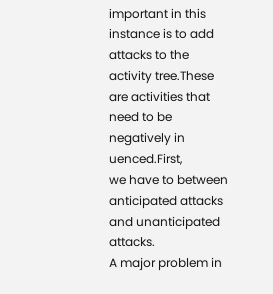important in this instance is to add attacks to the
activity tree.These are activities that need to be negatively in uenced.First,
we have to between anticipated attacks and unanticipated attacks.
A major problem in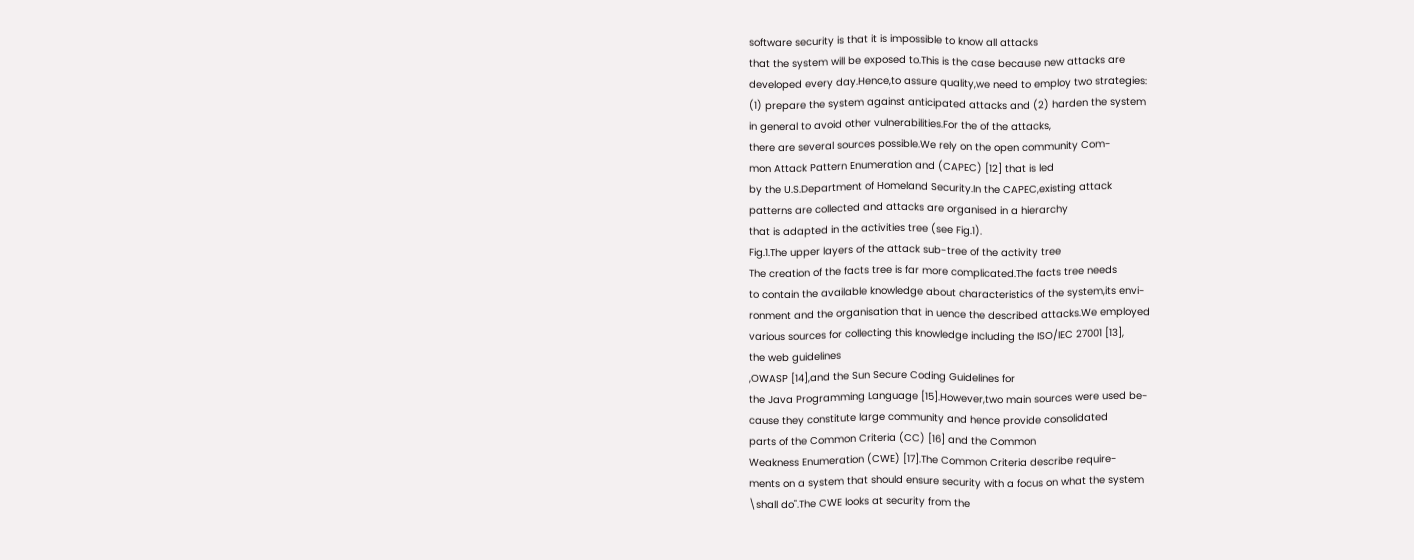software security is that it is impossible to know all attacks
that the system will be exposed to.This is the case because new attacks are
developed every day.Hence,to assure quality,we need to employ two strategies:
(1) prepare the system against anticipated attacks and (2) harden the system
in general to avoid other vulnerabilities.For the of the attacks,
there are several sources possible.We rely on the open community Com-
mon Attack Pattern Enumeration and (CAPEC) [12] that is led
by the U.S.Department of Homeland Security.In the CAPEC,existing attack
patterns are collected and attacks are organised in a hierarchy
that is adapted in the activities tree (see Fig.1).
Fig.1.The upper layers of the attack sub-tree of the activity tree
The creation of the facts tree is far more complicated.The facts tree needs
to contain the available knowledge about characteristics of the system,its envi-
ronment and the organisation that in uence the described attacks.We employed
various sources for collecting this knowledge including the ISO/IEC 27001 [13],
the web guidelines
,OWASP [14],and the Sun Secure Coding Guidelines for
the Java Programming Language [15].However,two main sources were used be-
cause they constitute large community and hence provide consolidated
parts of the Common Criteria (CC) [16] and the Common
Weakness Enumeration (CWE) [17].The Common Criteria describe require-
ments on a system that should ensure security with a focus on what the system
\shall do".The CWE looks at security from the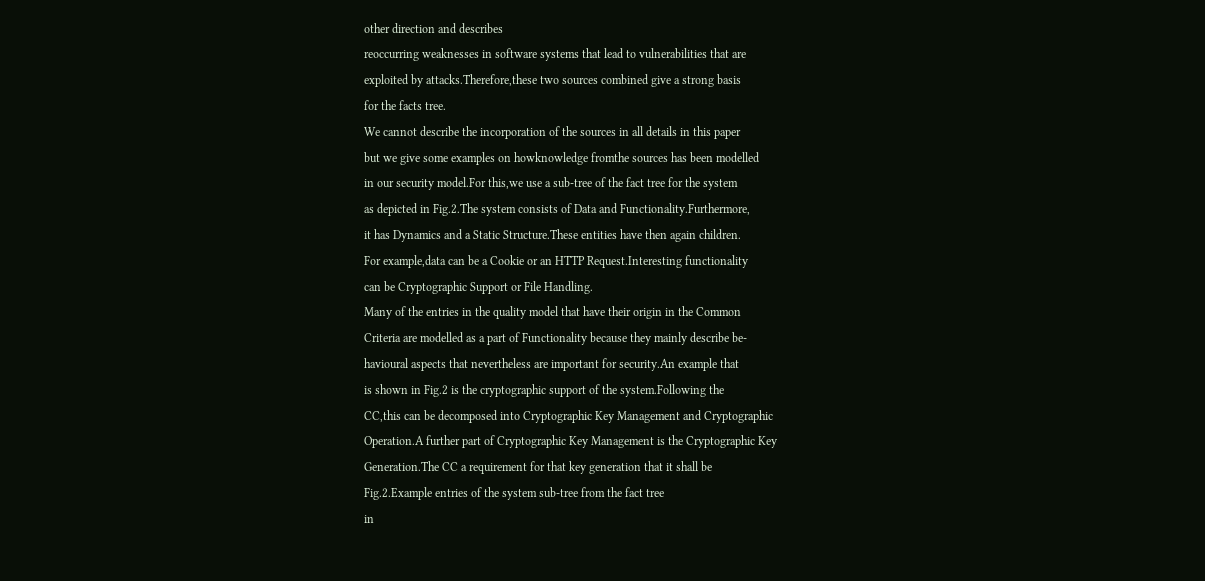other direction and describes
reoccurring weaknesses in software systems that lead to vulnerabilities that are
exploited by attacks.Therefore,these two sources combined give a strong basis
for the facts tree.
We cannot describe the incorporation of the sources in all details in this paper
but we give some examples on howknowledge fromthe sources has been modelled
in our security model.For this,we use a sub-tree of the fact tree for the system
as depicted in Fig.2.The system consists of Data and Functionality.Furthermore,
it has Dynamics and a Static Structure.These entities have then again children.
For example,data can be a Cookie or an HTTP Request.Interesting functionality
can be Cryptographic Support or File Handling.
Many of the entries in the quality model that have their origin in the Common
Criteria are modelled as a part of Functionality because they mainly describe be-
havioural aspects that nevertheless are important for security.An example that
is shown in Fig.2 is the cryptographic support of the system.Following the
CC,this can be decomposed into Cryptographic Key Management and Cryptographic
Operation.A further part of Cryptographic Key Management is the Cryptographic Key
Generation.The CC a requirement for that key generation that it shall be
Fig.2.Example entries of the system sub-tree from the fact tree
in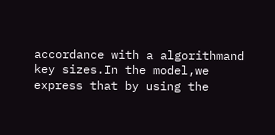accordance with a algorithmand key sizes.In the model,we
express that by using the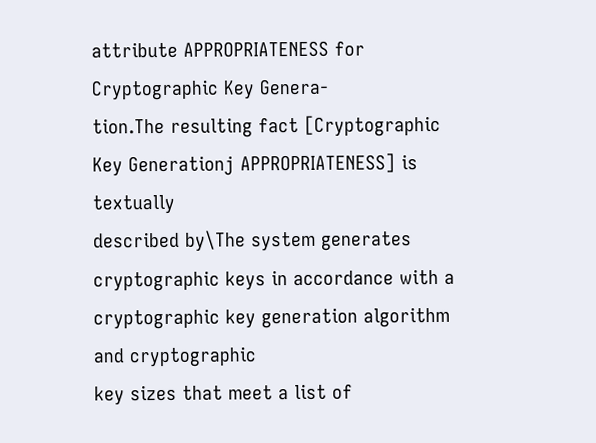attribute APPROPRIATENESS for Cryptographic Key Genera-
tion.The resulting fact [Cryptographic Key Generationj APPROPRIATENESS] is textually
described by\The system generates cryptographic keys in accordance with a
cryptographic key generation algorithm and cryptographic
key sizes that meet a list of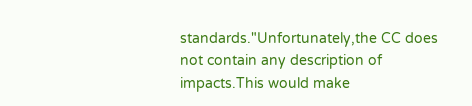standards."Unfortunately,the CC does
not contain any description of impacts.This would make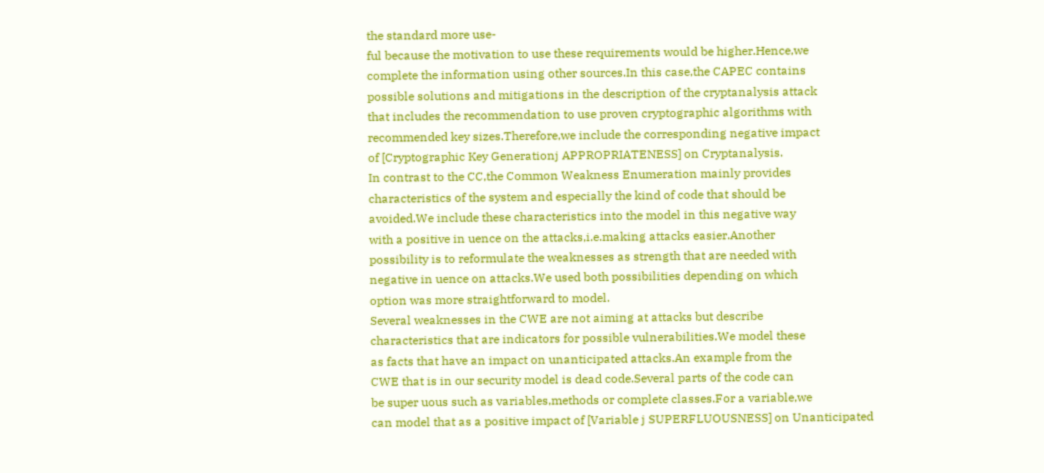the standard more use-
ful because the motivation to use these requirements would be higher.Hence,we
complete the information using other sources.In this case,the CAPEC contains
possible solutions and mitigations in the description of the cryptanalysis attack
that includes the recommendation to use proven cryptographic algorithms with
recommended key sizes.Therefore,we include the corresponding negative impact
of [Cryptographic Key Generationj APPROPRIATENESS] on Cryptanalysis.
In contrast to the CC,the Common Weakness Enumeration mainly provides
characteristics of the system and especially the kind of code that should be
avoided.We include these characteristics into the model in this negative way
with a positive in uence on the attacks,i.e.making attacks easier.Another
possibility is to reformulate the weaknesses as strength that are needed with
negative in uence on attacks.We used both possibilities depending on which
option was more straightforward to model.
Several weaknesses in the CWE are not aiming at attacks but describe
characteristics that are indicators for possible vulnerabilities.We model these
as facts that have an impact on unanticipated attacks.An example from the
CWE that is in our security model is dead code.Several parts of the code can
be super uous such as variables,methods or complete classes.For a variable,we
can model that as a positive impact of [Variable j SUPERFLUOUSNESS] on Unanticipated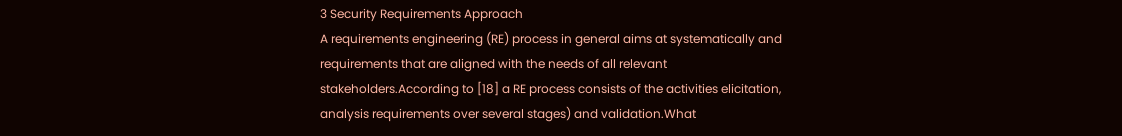3 Security Requirements Approach
A requirements engineering (RE) process in general aims at systematically and
requirements that are aligned with the needs of all relevant
stakeholders.According to [18] a RE process consists of the activities elicitation,
analysis requirements over several stages) and validation.What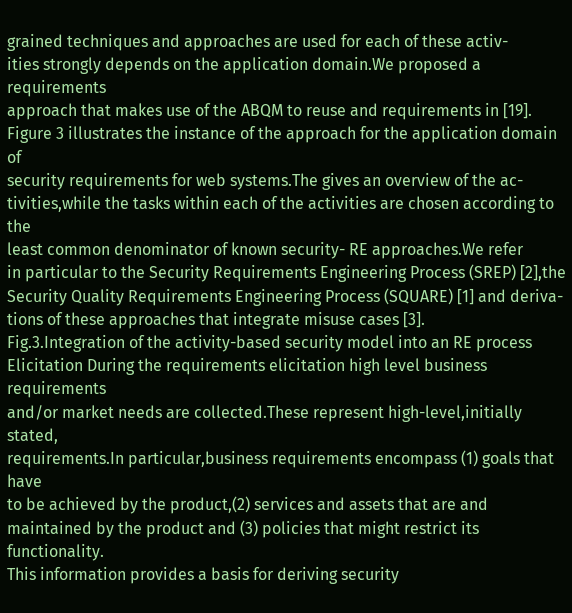grained techniques and approaches are used for each of these activ-
ities strongly depends on the application domain.We proposed a requirements
approach that makes use of the ABQM to reuse and requirements in [19].
Figure 3 illustrates the instance of the approach for the application domain of
security requirements for web systems.The gives an overview of the ac-
tivities,while the tasks within each of the activities are chosen according to the
least common denominator of known security- RE approaches.We refer
in particular to the Security Requirements Engineering Process (SREP) [2],the
Security Quality Requirements Engineering Process (SQUARE) [1] and deriva-
tions of these approaches that integrate misuse cases [3].
Fig.3.Integration of the activity-based security model into an RE process
Elicitation During the requirements elicitation high level business requirements
and/or market needs are collected.These represent high-level,initially stated,
requirements.In particular,business requirements encompass (1) goals that have
to be achieved by the product,(2) services and assets that are and
maintained by the product and (3) policies that might restrict its functionality.
This information provides a basis for deriving security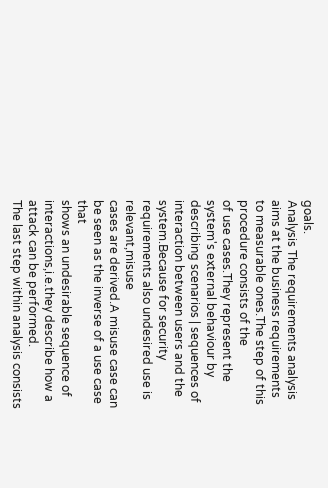goals.
Analysis The requirements analysis aims at the business requirements
to measurable ones.The step of this procedure consists of the
of use cases.They represent the system's external behaviour by
describing scenarios | sequences of interaction between users and the
system.Because for security requirements also undesired use is relevant,misuse
cases are derived.A misuse case can be seen as the inverse of a use case that
shows an undesirable sequence of interactions,i.e.they describe how a
attack can be performed.
The last step within analysis consists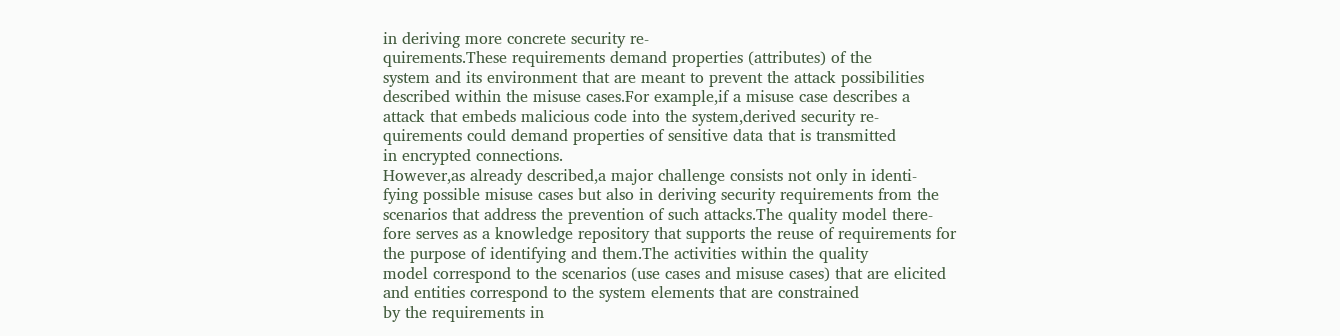in deriving more concrete security re-
quirements.These requirements demand properties (attributes) of the
system and its environment that are meant to prevent the attack possibilities
described within the misuse cases.For example,if a misuse case describes a
attack that embeds malicious code into the system,derived security re-
quirements could demand properties of sensitive data that is transmitted
in encrypted connections.
However,as already described,a major challenge consists not only in identi-
fying possible misuse cases but also in deriving security requirements from the
scenarios that address the prevention of such attacks.The quality model there-
fore serves as a knowledge repository that supports the reuse of requirements for
the purpose of identifying and them.The activities within the quality
model correspond to the scenarios (use cases and misuse cases) that are elicited
and entities correspond to the system elements that are constrained
by the requirements in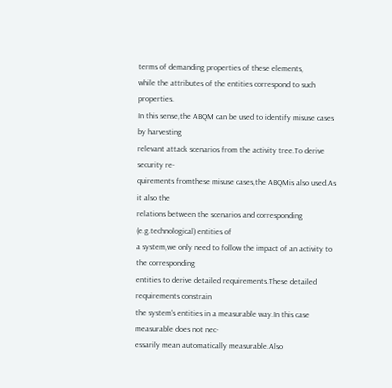terms of demanding properties of these elements,
while the attributes of the entities correspond to such properties.
In this sense,the ABQM can be used to identify misuse cases by harvesting
relevant attack scenarios from the activity tree.To derive security re-
quirements fromthese misuse cases,the ABQMis also used.As it also the
relations between the scenarios and corresponding (e.g.technological) entities of
a system,we only need to follow the impact of an activity to the corresponding
entities to derive detailed requirements.These detailed requirements constrain
the system's entities in a measurable way.In this case measurable does not nec-
essarily mean automatically measurable.Also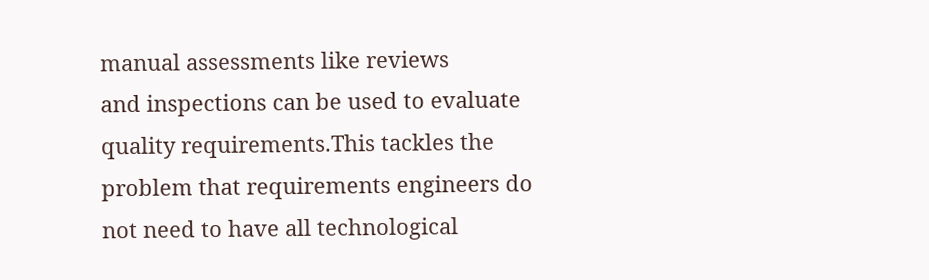manual assessments like reviews
and inspections can be used to evaluate quality requirements.This tackles the
problem that requirements engineers do not need to have all technological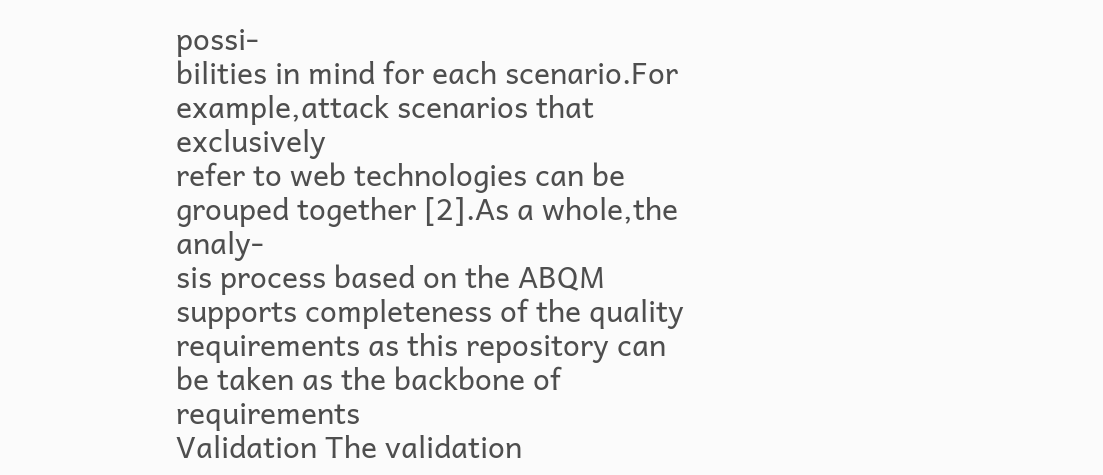possi-
bilities in mind for each scenario.For example,attack scenarios that exclusively
refer to web technologies can be grouped together [2].As a whole,the analy-
sis process based on the ABQM supports completeness of the quality
requirements as this repository can be taken as the backbone of requirements
Validation The validation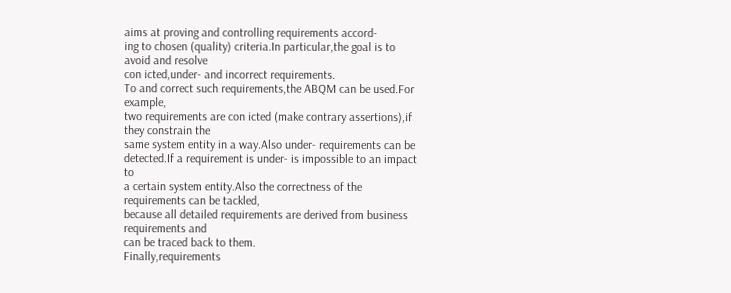aims at proving and controlling requirements accord-
ing to chosen (quality) criteria.In particular,the goal is to avoid and resolve
con icted,under- and incorrect requirements.
To and correct such requirements,the ABQM can be used.For example,
two requirements are con icted (make contrary assertions),if they constrain the
same system entity in a way.Also under- requirements can be
detected.If a requirement is under- is impossible to an impact to
a certain system entity.Also the correctness of the requirements can be tackled,
because all detailed requirements are derived from business requirements and
can be traced back to them.
Finally,requirements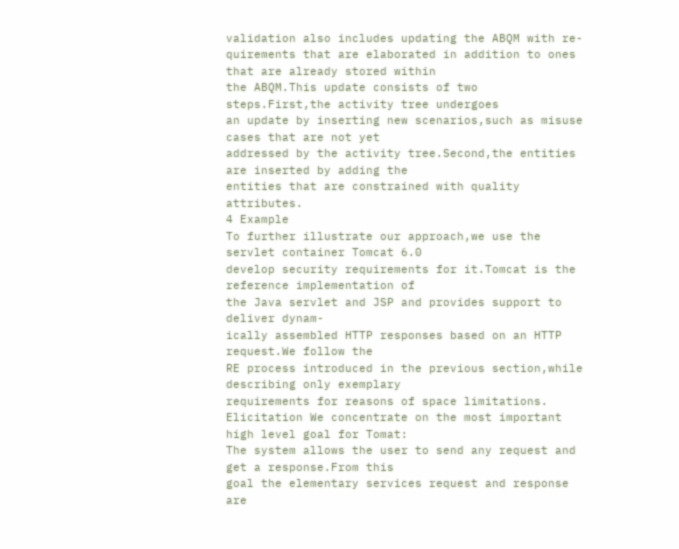validation also includes updating the ABQM with re-
quirements that are elaborated in addition to ones that are already stored within
the ABQM.This update consists of two steps.First,the activity tree undergoes
an update by inserting new scenarios,such as misuse cases that are not yet
addressed by the activity tree.Second,the entities are inserted by adding the
entities that are constrained with quality attributes.
4 Example
To further illustrate our approach,we use the servlet container Tomcat 6.0
develop security requirements for it.Tomcat is the reference implementation of
the Java servlet and JSP and provides support to deliver dynam-
ically assembled HTTP responses based on an HTTP request.We follow the
RE process introduced in the previous section,while describing only exemplary
requirements for reasons of space limitations.
Elicitation We concentrate on the most important high level goal for Tomat:
The system allows the user to send any request and get a response.From this
goal the elementary services request and response are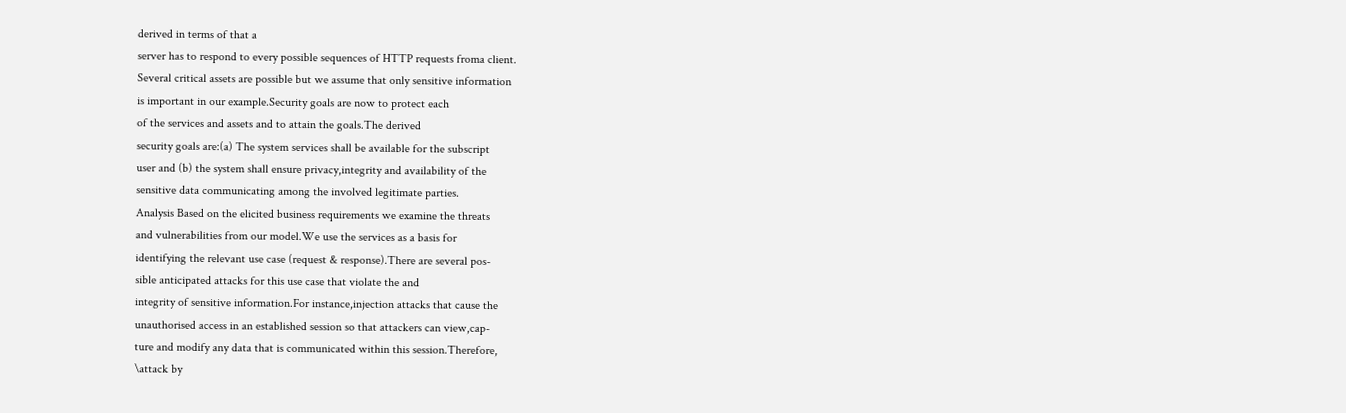derived in terms of that a
server has to respond to every possible sequences of HTTP requests froma client.
Several critical assets are possible but we assume that only sensitive information
is important in our example.Security goals are now to protect each
of the services and assets and to attain the goals.The derived
security goals are:(a) The system services shall be available for the subscript
user and (b) the system shall ensure privacy,integrity and availability of the
sensitive data communicating among the involved legitimate parties.
Analysis Based on the elicited business requirements we examine the threats
and vulnerabilities from our model.We use the services as a basis for
identifying the relevant use case (request & response).There are several pos-
sible anticipated attacks for this use case that violate the and
integrity of sensitive information.For instance,injection attacks that cause the
unauthorised access in an established session so that attackers can view,cap-
ture and modify any data that is communicated within this session.Therefore,
\attack by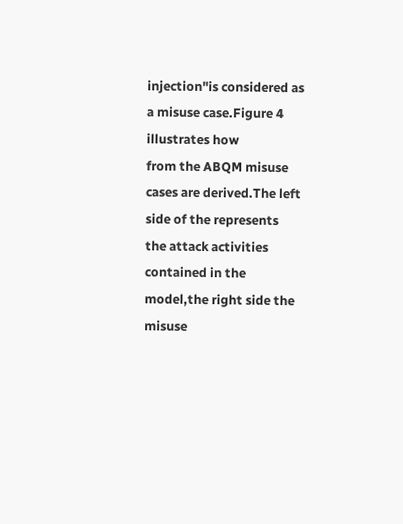injection"is considered as a misuse case.Figure 4 illustrates how
from the ABQM misuse cases are derived.The left side of the represents
the attack activities contained in the model,the right side the misuse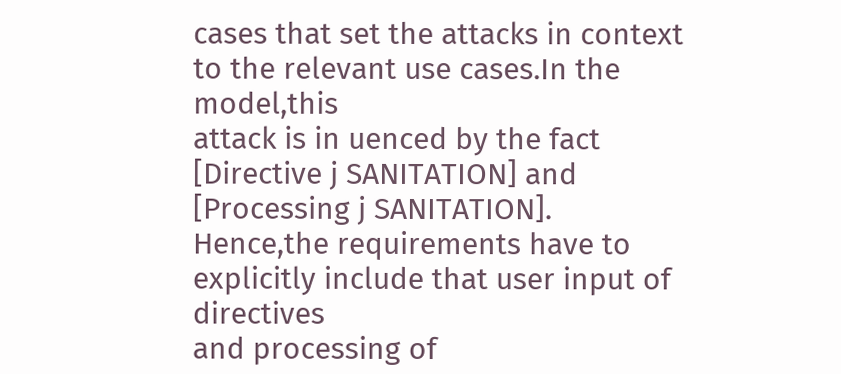cases that set the attacks in context to the relevant use cases.In the model,this
attack is in uenced by the fact [Directive j SANITATION] and [Processing j SANITATION].
Hence,the requirements have to explicitly include that user input of directives
and processing of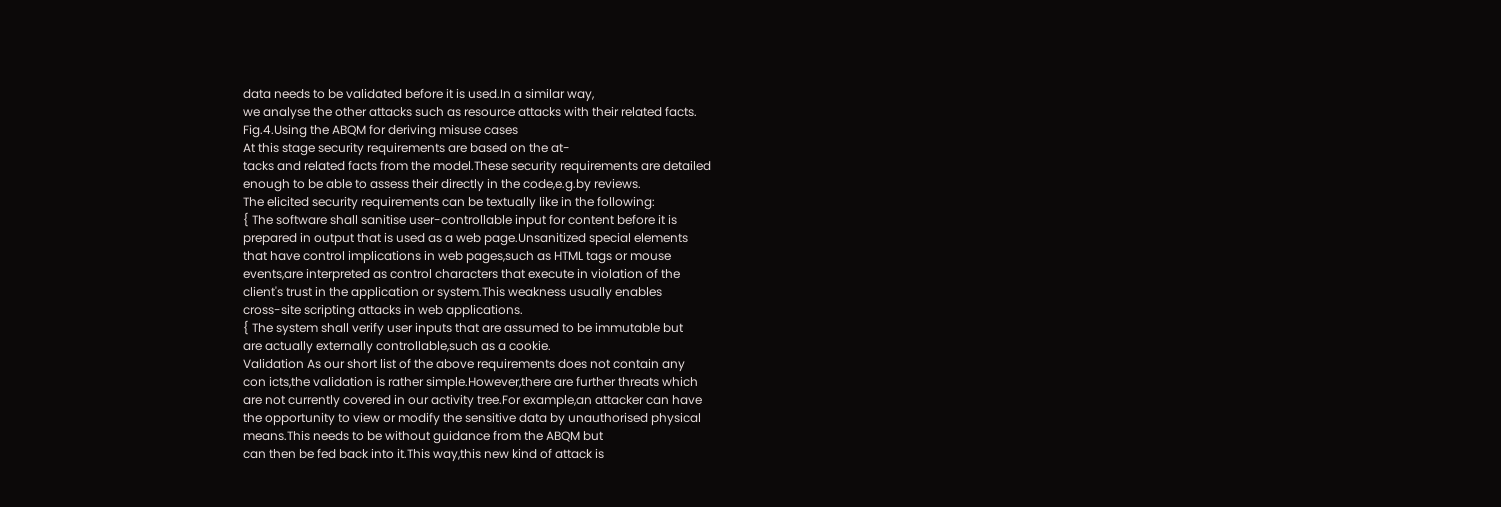data needs to be validated before it is used.In a similar way,
we analyse the other attacks such as resource attacks with their related facts.
Fig.4.Using the ABQM for deriving misuse cases
At this stage security requirements are based on the at-
tacks and related facts from the model.These security requirements are detailed
enough to be able to assess their directly in the code,e.g.by reviews.
The elicited security requirements can be textually like in the following:
{ The software shall sanitise user-controllable input for content before it is
prepared in output that is used as a web page.Unsanitized special elements
that have control implications in web pages,such as HTML tags or mouse
events,are interpreted as control characters that execute in violation of the
client's trust in the application or system.This weakness usually enables
cross-site scripting attacks in web applications.
{ The system shall verify user inputs that are assumed to be immutable but
are actually externally controllable,such as a cookie.
Validation As our short list of the above requirements does not contain any
con icts,the validation is rather simple.However,there are further threats which
are not currently covered in our activity tree.For example,an attacker can have
the opportunity to view or modify the sensitive data by unauthorised physical
means.This needs to be without guidance from the ABQM but
can then be fed back into it.This way,this new kind of attack is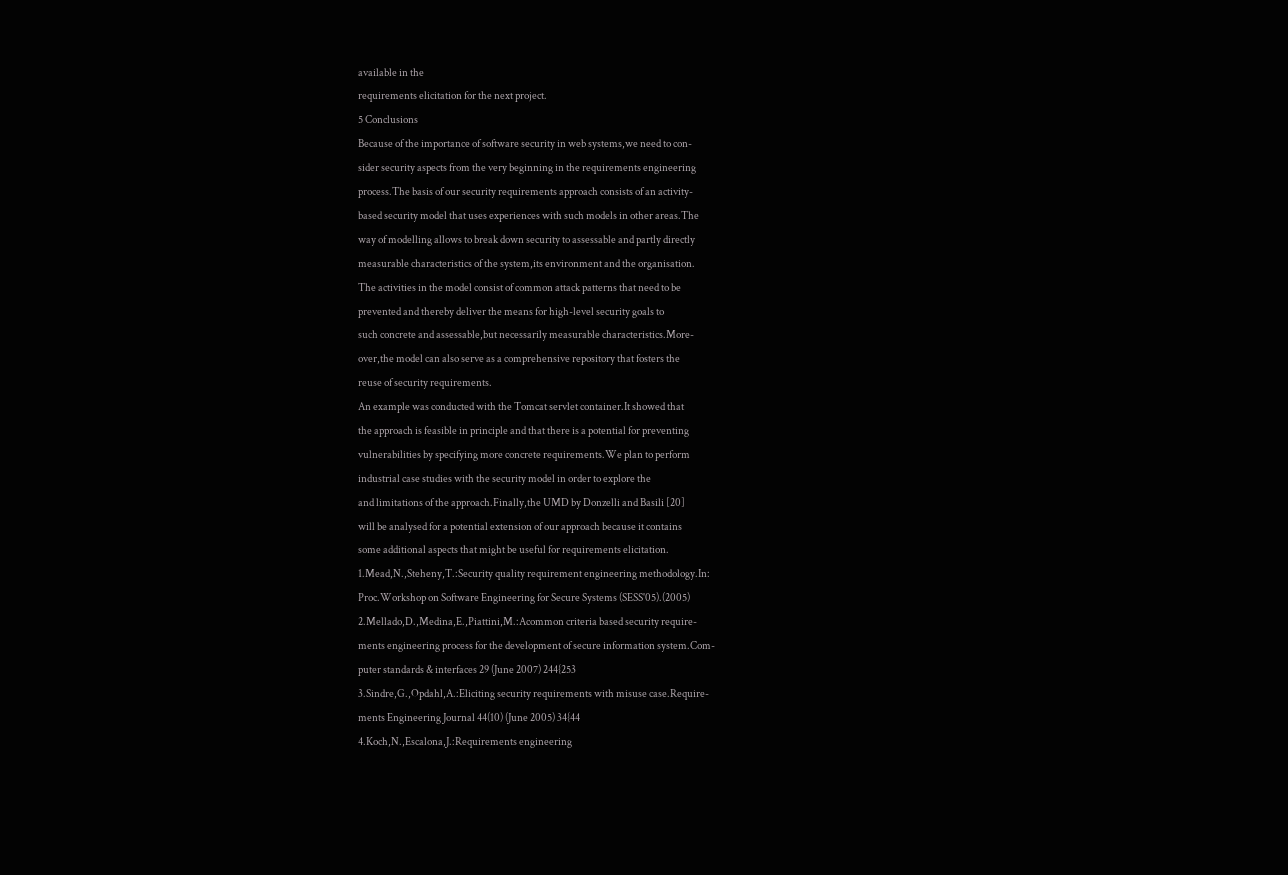available in the
requirements elicitation for the next project.
5 Conclusions
Because of the importance of software security in web systems,we need to con-
sider security aspects from the very beginning in the requirements engineering
process.The basis of our security requirements approach consists of an activity-
based security model that uses experiences with such models in other areas.The
way of modelling allows to break down security to assessable and partly directly
measurable characteristics of the system,its environment and the organisation.
The activities in the model consist of common attack patterns that need to be
prevented and thereby deliver the means for high-level security goals to
such concrete and assessable,but necessarily measurable characteristics.More-
over,the model can also serve as a comprehensive repository that fosters the
reuse of security requirements.
An example was conducted with the Tomcat servlet container.It showed that
the approach is feasible in principle and that there is a potential for preventing
vulnerabilities by specifying more concrete requirements.We plan to perform
industrial case studies with the security model in order to explore the
and limitations of the approach.Finally,the UMD by Donzelli and Basili [20]
will be analysed for a potential extension of our approach because it contains
some additional aspects that might be useful for requirements elicitation.
1.Mead,N.,Steheny,T.:Security quality requirement engineering methodology.In:
Proc.Workshop on Software Engineering for Secure Systems (SESS'05).(2005)
2.Mellado,D.,Medina,E.,Piattini,M.:Acommon criteria based security require-
ments engineering process for the development of secure information system.Com-
puter standards & interfaces 29 (June 2007) 244{253
3.Sindre,G.,Opdahl,A.:Eliciting security requirements with misuse case.Require-
ments Engineering Journal 44(10) (June 2005) 34{44
4.Koch,N.,Escalona,J.:Requirements engineering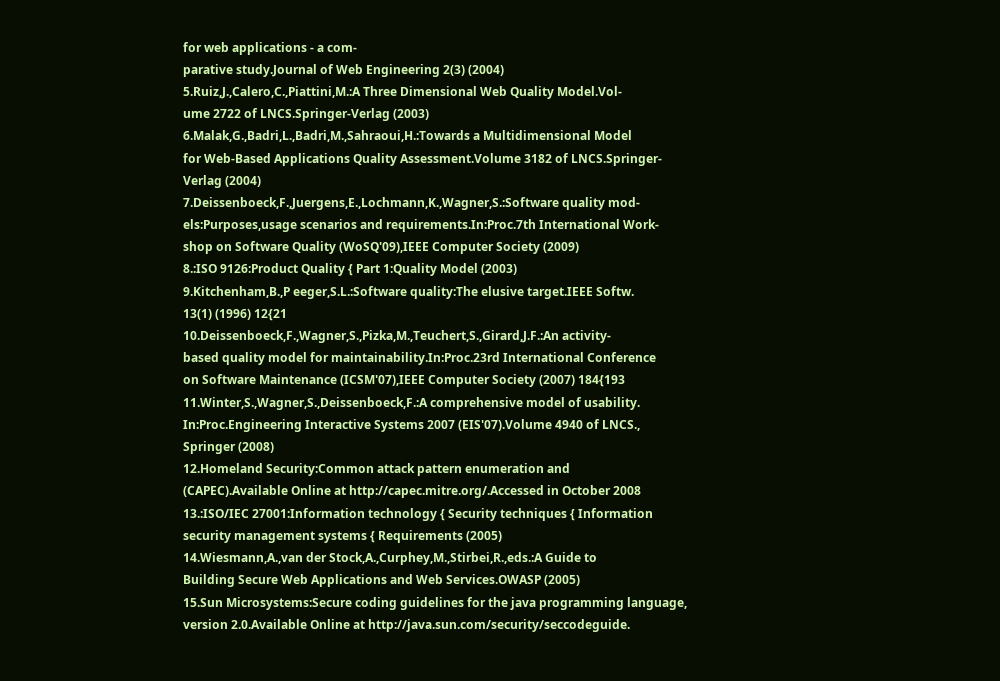for web applications - a com-
parative study.Journal of Web Engineering 2(3) (2004)
5.Ruiz,J.,Calero,C.,Piattini,M.:A Three Dimensional Web Quality Model.Vol-
ume 2722 of LNCS.Springer-Verlag (2003)
6.Malak,G.,Badri,L.,Badri,M.,Sahraoui,H.:Towards a Multidimensional Model
for Web-Based Applications Quality Assessment.Volume 3182 of LNCS.Springer-
Verlag (2004)
7.Deissenboeck,F.,Juergens,E.,Lochmann,K.,Wagner,S.:Software quality mod-
els:Purposes,usage scenarios and requirements.In:Proc.7th International Work-
shop on Software Quality (WoSQ'09),IEEE Computer Society (2009)
8.:ISO 9126:Product Quality { Part 1:Quality Model (2003)
9.Kitchenham,B.,P eeger,S.L.:Software quality:The elusive target.IEEE Softw.
13(1) (1996) 12{21
10.Deissenboeck,F.,Wagner,S.,Pizka,M.,Teuchert,S.,Girard,J.F.:An activity-
based quality model for maintainability.In:Proc.23rd International Conference
on Software Maintenance (ICSM'07),IEEE Computer Society (2007) 184{193
11.Winter,S.,Wagner,S.,Deissenboeck,F.:A comprehensive model of usability.
In:Proc.Engineering Interactive Systems 2007 (EIS'07).Volume 4940 of LNCS.,
Springer (2008)
12.Homeland Security:Common attack pattern enumeration and
(CAPEC).Available Online at http://capec.mitre.org/.Accessed in October 2008
13.:ISO/IEC 27001:Information technology { Security techniques { Information
security management systems { Requirements (2005)
14.Wiesmann,A.,van der Stock,A.,Curphey,M.,Stirbei,R.,eds.:A Guide to
Building Secure Web Applications and Web Services.OWASP (2005)
15.Sun Microsystems:Secure coding guidelines for the java programming language,
version 2.0.Available Online at http://java.sun.com/security/seccodeguide.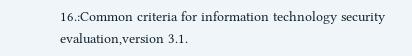16.:Common criteria for information technology security evaluation,version 3.1.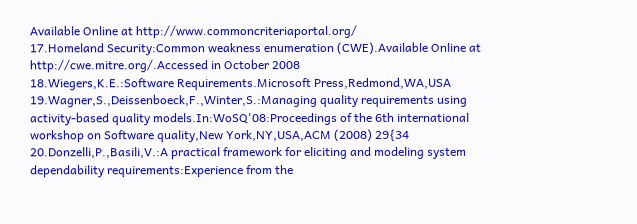Available Online at http://www.commoncriteriaportal.org/
17.Homeland Security:Common weakness enumeration (CWE).Available Online at
http://cwe.mitre.org/.Accessed in October 2008
18.Wiegers,K.E.:Software Requirements.Microsoft Press,Redmond,WA,USA
19.Wagner,S.,Deissenboeck,F.,Winter,S.:Managing quality requirements using
activity-based quality models.In:WoSQ'08:Proceedings of the 6th international
workshop on Software quality,New York,NY,USA,ACM (2008) 29{34
20.Donzelli,P.,Basili,V.:A practical framework for eliciting and modeling system
dependability requirements:Experience from the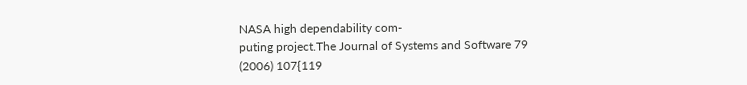NASA high dependability com-
puting project.The Journal of Systems and Software 79 (2006) 107{119